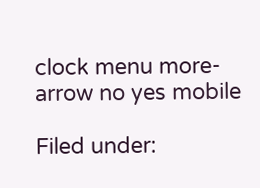clock menu more-arrow no yes mobile

Filed under: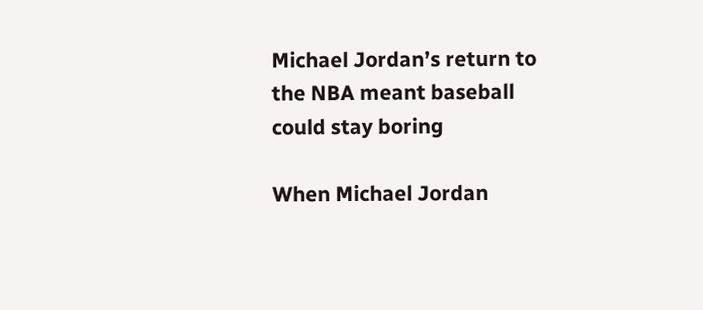Michael Jordan’s return to the NBA meant baseball could stay boring

When Michael Jordan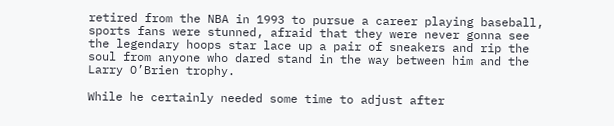retired from the NBA in 1993 to pursue a career playing baseball, sports fans were stunned, afraid that they were never gonna see the legendary hoops star lace up a pair of sneakers and rip the soul from anyone who dared stand in the way between him and the Larry O’Brien trophy.

While he certainly needed some time to adjust after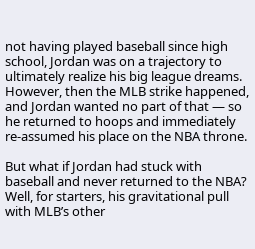not having played baseball since high school, Jordan was on a trajectory to ultimately realize his big league dreams. However, then the MLB strike happened, and Jordan wanted no part of that — so he returned to hoops and immediately re-assumed his place on the NBA throne.

But what if Jordan had stuck with baseball and never returned to the NBA? Well, for starters, his gravitational pull with MLB’s other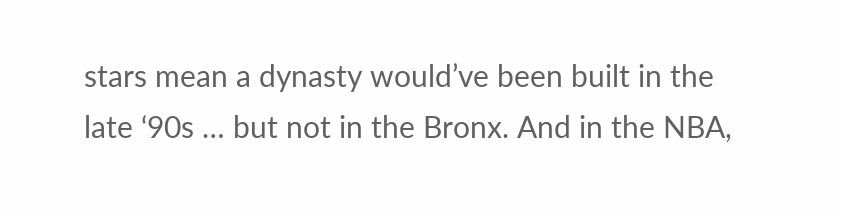stars mean a dynasty would’ve been built in the late ‘90s … but not in the Bronx. And in the NBA,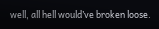well, all hell would’ve broken loose.